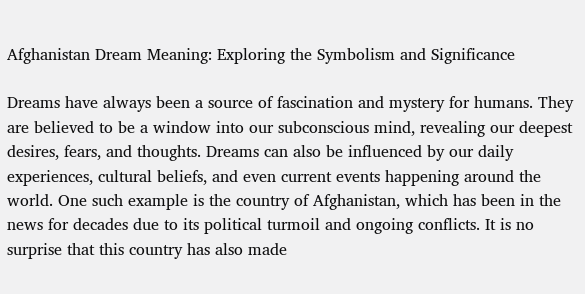Afghanistan Dream Meaning: Exploring the Symbolism and Significance

Dreams have always been a source of fascination and mystery for humans. They are believed to be a window into our subconscious mind, revealing our deepest desires, fears, and thoughts. Dreams can also be influenced by our daily experiences, cultural beliefs, and even current events happening around the world. One such example is the country of Afghanistan, which has been in the news for decades due to its political turmoil and ongoing conflicts. It is no surprise that this country has also made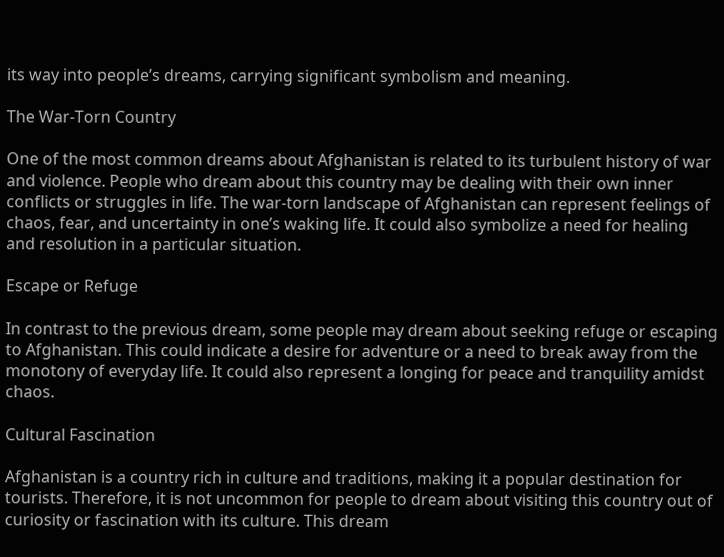its way into people’s dreams, carrying significant symbolism and meaning.

The War-Torn Country

One of the most common dreams about Afghanistan is related to its turbulent history of war and violence. People who dream about this country may be dealing with their own inner conflicts or struggles in life. The war-torn landscape of Afghanistan can represent feelings of chaos, fear, and uncertainty in one’s waking life. It could also symbolize a need for healing and resolution in a particular situation.

Escape or Refuge

In contrast to the previous dream, some people may dream about seeking refuge or escaping to Afghanistan. This could indicate a desire for adventure or a need to break away from the monotony of everyday life. It could also represent a longing for peace and tranquility amidst chaos.

Cultural Fascination

Afghanistan is a country rich in culture and traditions, making it a popular destination for tourists. Therefore, it is not uncommon for people to dream about visiting this country out of curiosity or fascination with its culture. This dream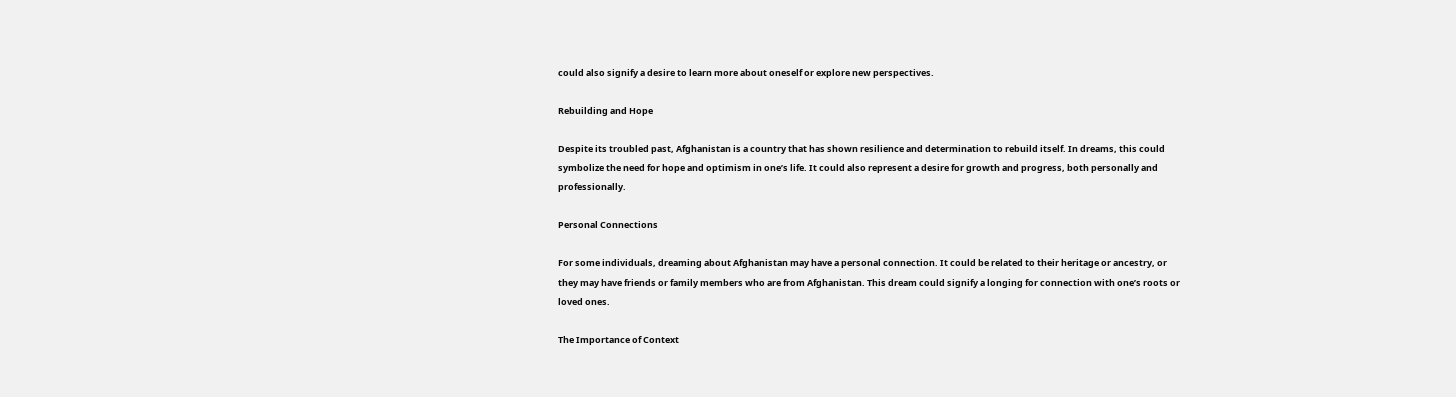could also signify a desire to learn more about oneself or explore new perspectives.

Rebuilding and Hope

Despite its troubled past, Afghanistan is a country that has shown resilience and determination to rebuild itself. In dreams, this could symbolize the need for hope and optimism in one’s life. It could also represent a desire for growth and progress, both personally and professionally.

Personal Connections

For some individuals, dreaming about Afghanistan may have a personal connection. It could be related to their heritage or ancestry, or they may have friends or family members who are from Afghanistan. This dream could signify a longing for connection with one’s roots or loved ones.

The Importance of Context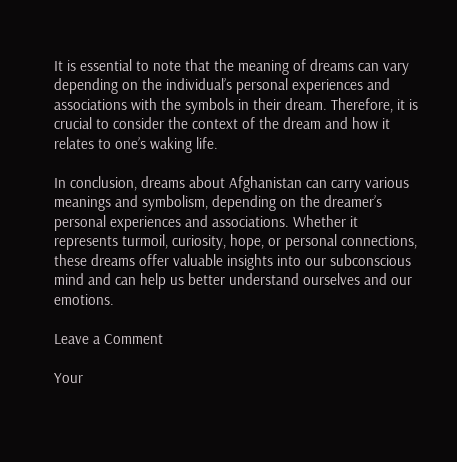It is essential to note that the meaning of dreams can vary depending on the individual’s personal experiences and associations with the symbols in their dream. Therefore, it is crucial to consider the context of the dream and how it relates to one’s waking life.

In conclusion, dreams about Afghanistan can carry various meanings and symbolism, depending on the dreamer’s personal experiences and associations. Whether it represents turmoil, curiosity, hope, or personal connections, these dreams offer valuable insights into our subconscious mind and can help us better understand ourselves and our emotions.

Leave a Comment

Your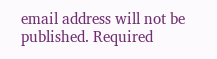email address will not be published. Required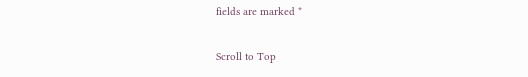fields are marked *

Scroll to Top